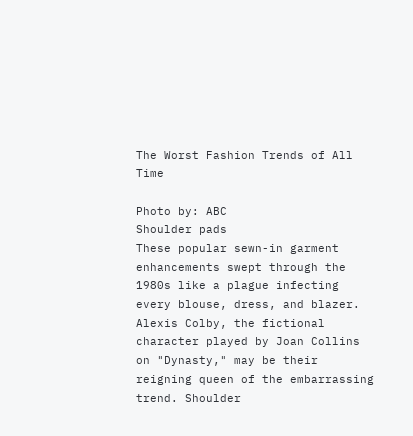The Worst Fashion Trends of All Time

Photo by: ABC
Shoulder pads
These popular sewn-in garment enhancements swept through the 1980s like a plague infecting every blouse, dress, and blazer. Alexis Colby, the fictional character played by Joan Collins on "Dynasty," may be their reigning queen of the embarrassing trend. Shoulder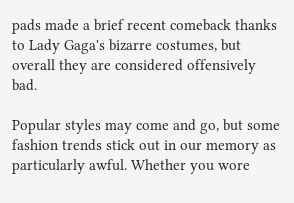pads made a brief recent comeback thanks to Lady Gaga's bizarre costumes, but overall they are considered offensively bad.

Popular styles may come and go, but some fashion trends stick out in our memory as particularly awful. Whether you wore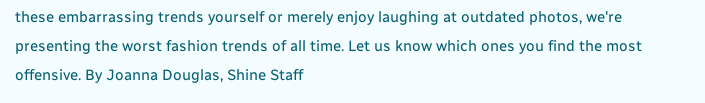these embarrassing trends yourself or merely enjoy laughing at outdated photos, we're presenting the worst fashion trends of all time. Let us know which ones you find the most offensive. By Joanna Douglas, Shine Staff